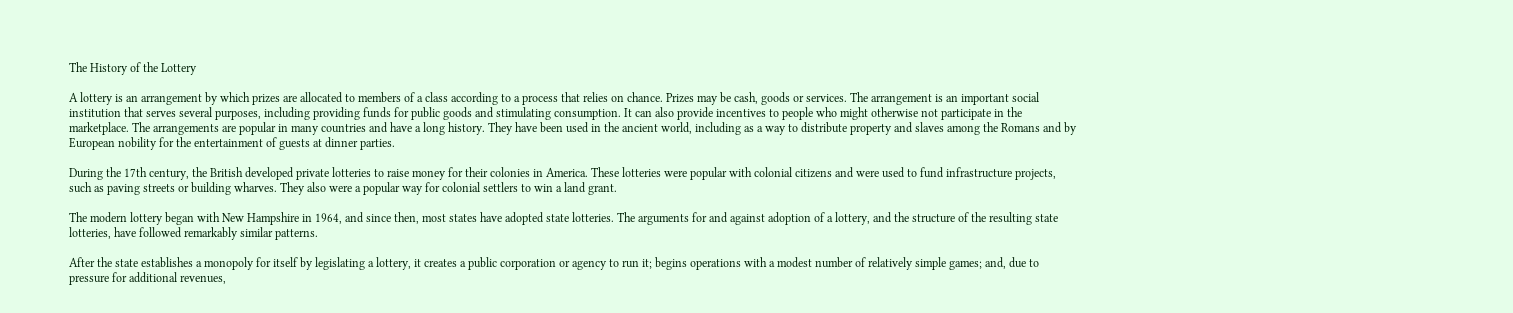The History of the Lottery

A lottery is an arrangement by which prizes are allocated to members of a class according to a process that relies on chance. Prizes may be cash, goods or services. The arrangement is an important social institution that serves several purposes, including providing funds for public goods and stimulating consumption. It can also provide incentives to people who might otherwise not participate in the marketplace. The arrangements are popular in many countries and have a long history. They have been used in the ancient world, including as a way to distribute property and slaves among the Romans and by European nobility for the entertainment of guests at dinner parties.

During the 17th century, the British developed private lotteries to raise money for their colonies in America. These lotteries were popular with colonial citizens and were used to fund infrastructure projects, such as paving streets or building wharves. They also were a popular way for colonial settlers to win a land grant.

The modern lottery began with New Hampshire in 1964, and since then, most states have adopted state lotteries. The arguments for and against adoption of a lottery, and the structure of the resulting state lotteries, have followed remarkably similar patterns.

After the state establishes a monopoly for itself by legislating a lottery, it creates a public corporation or agency to run it; begins operations with a modest number of relatively simple games; and, due to pressure for additional revenues,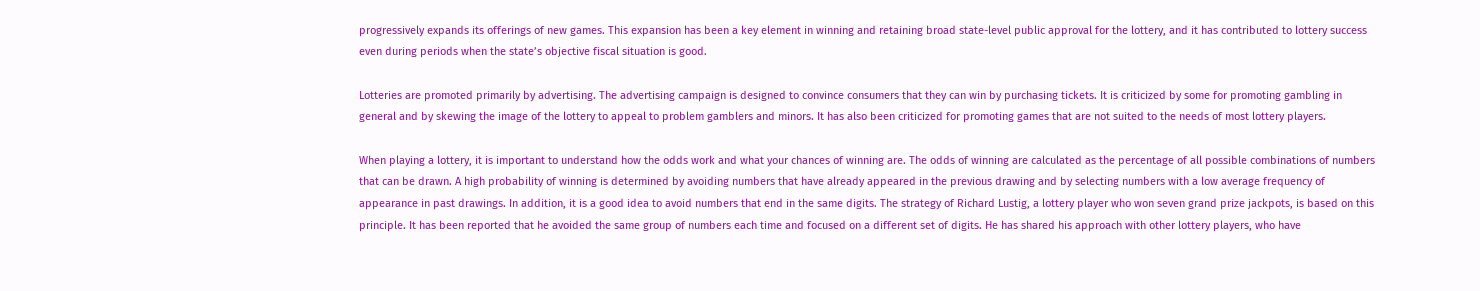progressively expands its offerings of new games. This expansion has been a key element in winning and retaining broad state-level public approval for the lottery, and it has contributed to lottery success even during periods when the state’s objective fiscal situation is good.

Lotteries are promoted primarily by advertising. The advertising campaign is designed to convince consumers that they can win by purchasing tickets. It is criticized by some for promoting gambling in general and by skewing the image of the lottery to appeal to problem gamblers and minors. It has also been criticized for promoting games that are not suited to the needs of most lottery players.

When playing a lottery, it is important to understand how the odds work and what your chances of winning are. The odds of winning are calculated as the percentage of all possible combinations of numbers that can be drawn. A high probability of winning is determined by avoiding numbers that have already appeared in the previous drawing and by selecting numbers with a low average frequency of appearance in past drawings. In addition, it is a good idea to avoid numbers that end in the same digits. The strategy of Richard Lustig, a lottery player who won seven grand prize jackpots, is based on this principle. It has been reported that he avoided the same group of numbers each time and focused on a different set of digits. He has shared his approach with other lottery players, who have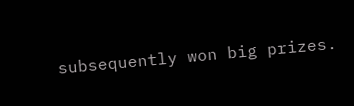subsequently won big prizes.